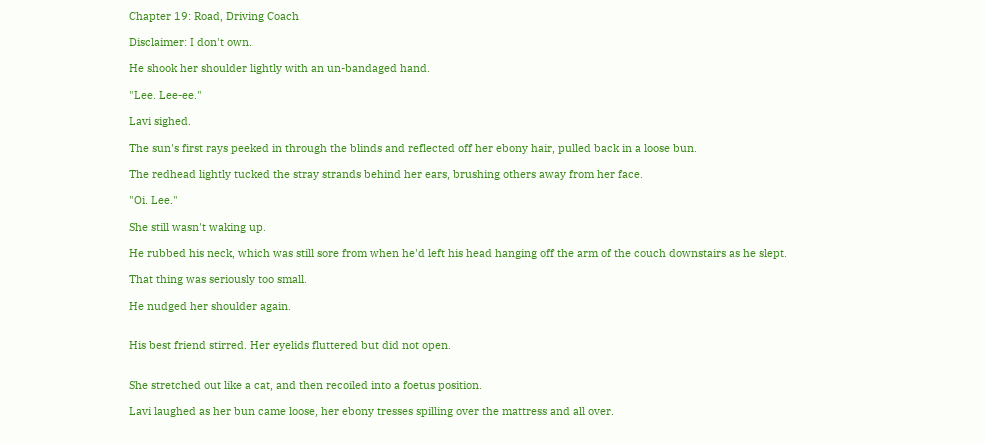Chapter 19: Road, Driving Coach

Disclaimer: I don't own.

He shook her shoulder lightly with an un-bandaged hand.

"Lee. Lee-ee."

Lavi sighed.

The sun's first rays peeked in through the blinds and reflected off her ebony hair, pulled back in a loose bun.

The redhead lightly tucked the stray strands behind her ears, brushing others away from her face.

"Oi. Lee."

She still wasn't waking up.

He rubbed his neck, which was still sore from when he'd left his head hanging off the arm of the couch downstairs as he slept.

That thing was seriously too small.

He nudged her shoulder again.


His best friend stirred. Her eyelids fluttered but did not open.


She stretched out like a cat, and then recoiled into a foetus position.

Lavi laughed as her bun came loose, her ebony tresses spilling over the mattress and all over.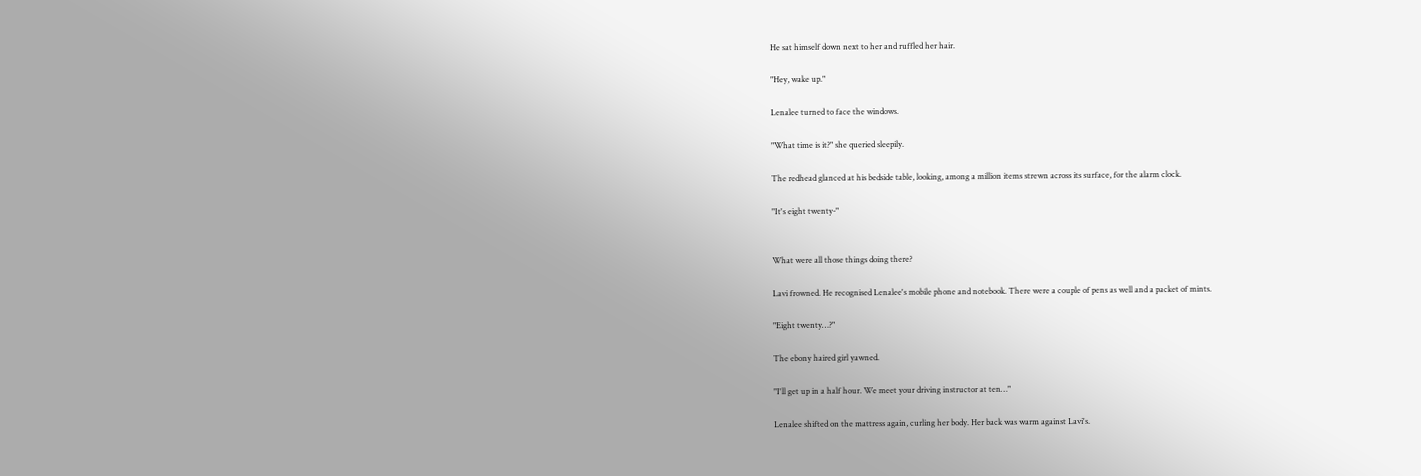He sat himself down next to her and ruffled her hair.

"Hey, wake up."

Lenalee turned to face the windows.

"What time is it?" she queried sleepily.

The redhead glanced at his bedside table, looking, among a million items strewn across its surface, for the alarm clock.

"It's eight twenty-"


What were all those things doing there?

Lavi frowned. He recognised Lenalee's mobile phone and notebook. There were a couple of pens as well and a packet of mints.

"Eight twenty…?"

The ebony haired girl yawned.

"I'll get up in a half hour. We meet your driving instructor at ten…"

Lenalee shifted on the mattress again, curling her body. Her back was warm against Lavi's.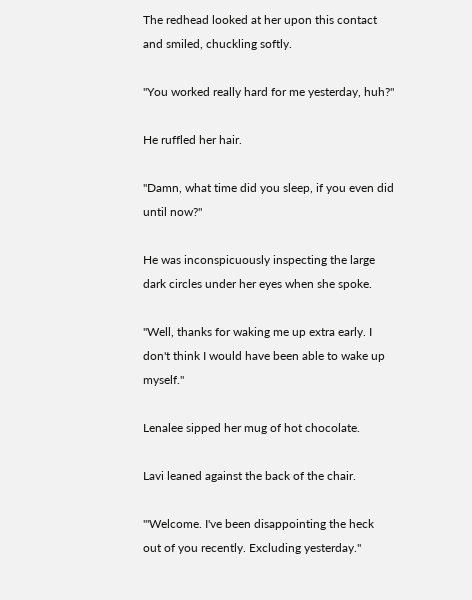The redhead looked at her upon this contact and smiled, chuckling softly.

"You worked really hard for me yesterday, huh?"

He ruffled her hair.

"Damn, what time did you sleep, if you even did until now?"

He was inconspicuously inspecting the large dark circles under her eyes when she spoke.

"Well, thanks for waking me up extra early. I don't think I would have been able to wake up myself."

Lenalee sipped her mug of hot chocolate.

Lavi leaned against the back of the chair.

"'Welcome. I've been disappointing the heck out of you recently. Excluding yesterday."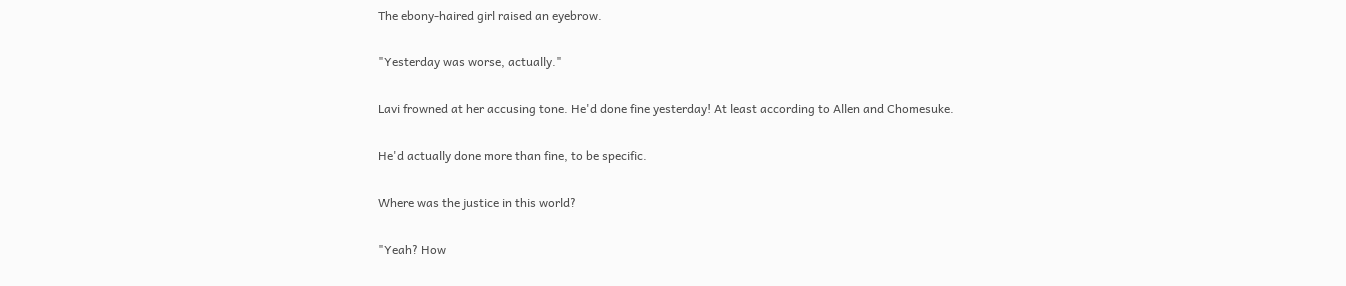The ebony-haired girl raised an eyebrow.

"Yesterday was worse, actually."

Lavi frowned at her accusing tone. He'd done fine yesterday! At least according to Allen and Chomesuke.

He'd actually done more than fine, to be specific.

Where was the justice in this world?

"Yeah? How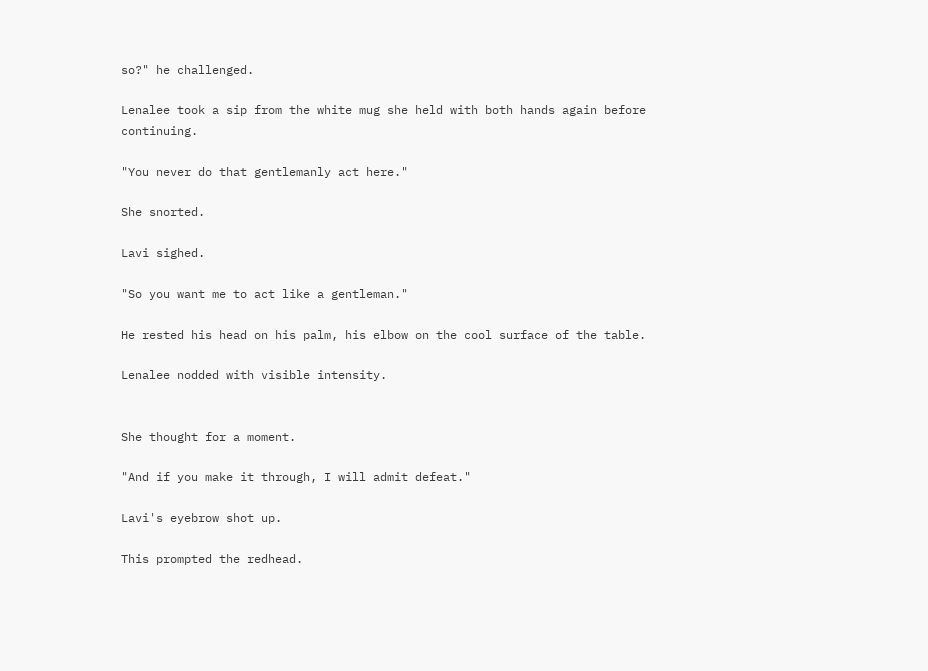so?" he challenged.

Lenalee took a sip from the white mug she held with both hands again before continuing.

"You never do that gentlemanly act here."

She snorted.

Lavi sighed.

"So you want me to act like a gentleman."

He rested his head on his palm, his elbow on the cool surface of the table.

Lenalee nodded with visible intensity.


She thought for a moment.

"And if you make it through, I will admit defeat."

Lavi's eyebrow shot up.

This prompted the redhead.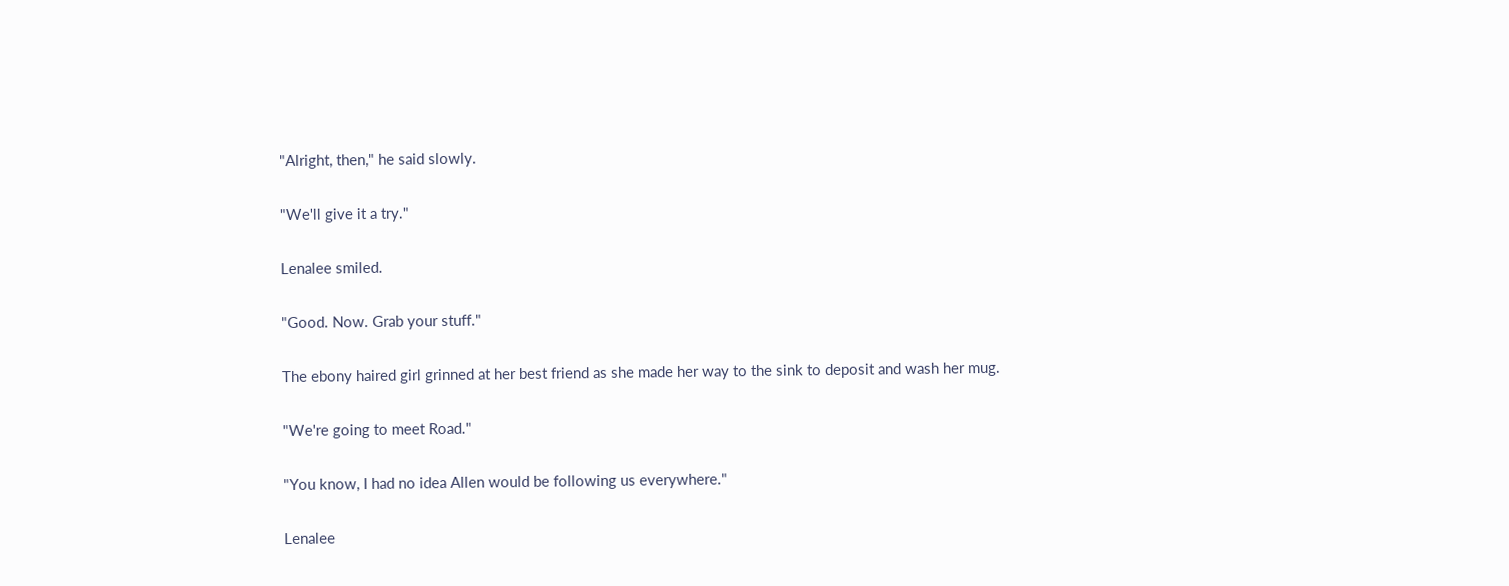"Alright, then," he said slowly.

"We'll give it a try."

Lenalee smiled.

"Good. Now. Grab your stuff."

The ebony haired girl grinned at her best friend as she made her way to the sink to deposit and wash her mug.

"We're going to meet Road."

"You know, I had no idea Allen would be following us everywhere."

Lenalee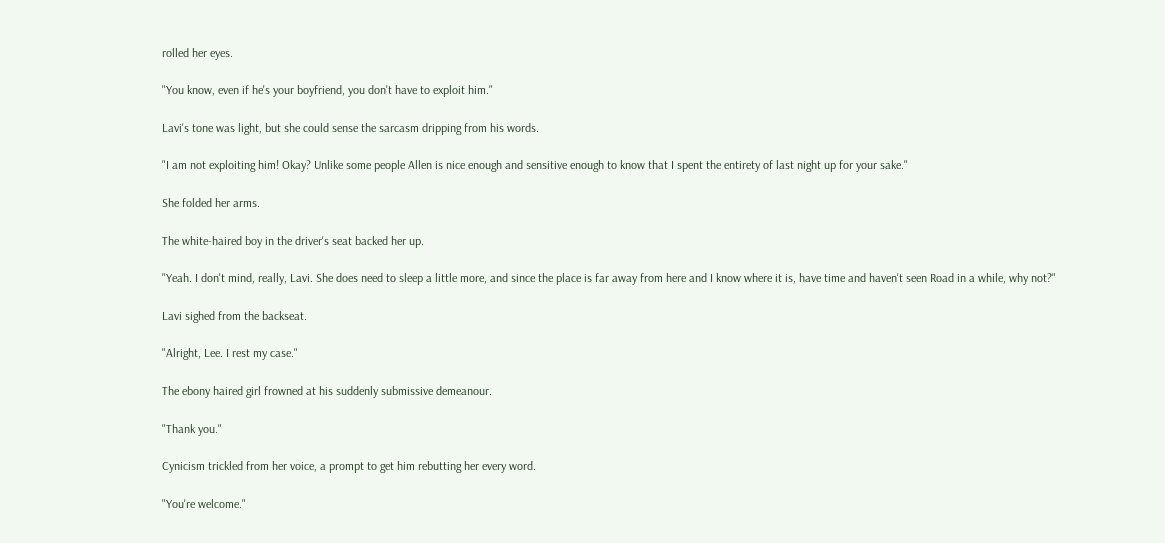rolled her eyes.

"You know, even if he's your boyfriend, you don't have to exploit him."

Lavi's tone was light, but she could sense the sarcasm dripping from his words.

"I am not exploiting him! Okay? Unlike some people Allen is nice enough and sensitive enough to know that I spent the entirety of last night up for your sake."

She folded her arms.

The white-haired boy in the driver's seat backed her up.

"Yeah. I don't mind, really, Lavi. She does need to sleep a little more, and since the place is far away from here and I know where it is, have time and haven't seen Road in a while, why not?"

Lavi sighed from the backseat.

"Alright, Lee. I rest my case."

The ebony haired girl frowned at his suddenly submissive demeanour.

"Thank you."

Cynicism trickled from her voice, a prompt to get him rebutting her every word.

"You're welcome."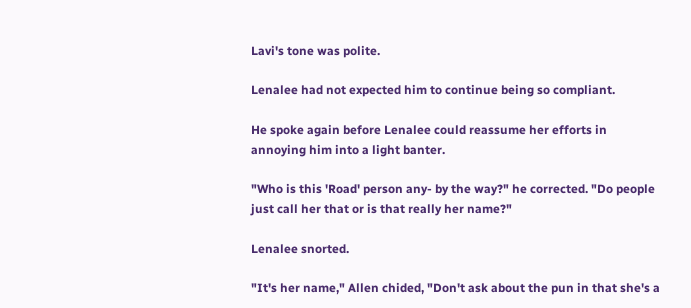Lavi's tone was polite.

Lenalee had not expected him to continue being so compliant.

He spoke again before Lenalee could reassume her efforts in annoying him into a light banter.

"Who is this 'Road' person any- by the way?" he corrected. "Do people just call her that or is that really her name?"

Lenalee snorted.

"It's her name," Allen chided, "Don't ask about the pun in that she's a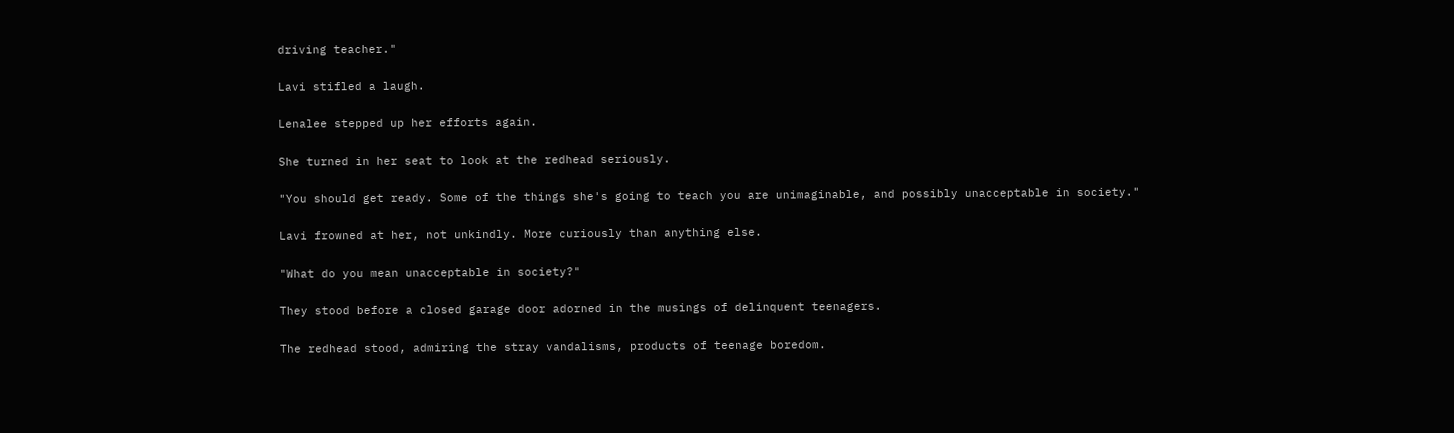driving teacher."

Lavi stifled a laugh.

Lenalee stepped up her efforts again.

She turned in her seat to look at the redhead seriously.

"You should get ready. Some of the things she's going to teach you are unimaginable, and possibly unacceptable in society."

Lavi frowned at her, not unkindly. More curiously than anything else.

"What do you mean unacceptable in society?"

They stood before a closed garage door adorned in the musings of delinquent teenagers.

The redhead stood, admiring the stray vandalisms, products of teenage boredom.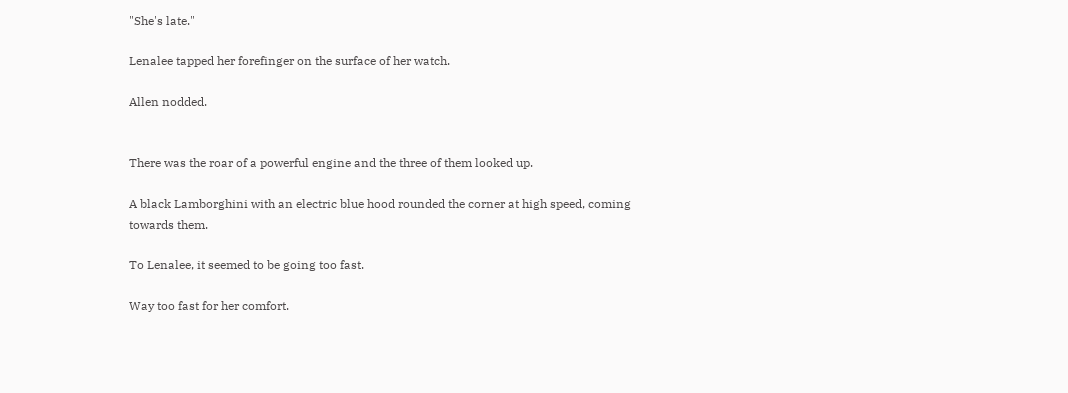"She's late."

Lenalee tapped her forefinger on the surface of her watch.

Allen nodded.


There was the roar of a powerful engine and the three of them looked up.

A black Lamborghini with an electric blue hood rounded the corner at high speed, coming towards them.

To Lenalee, it seemed to be going too fast.

Way too fast for her comfort.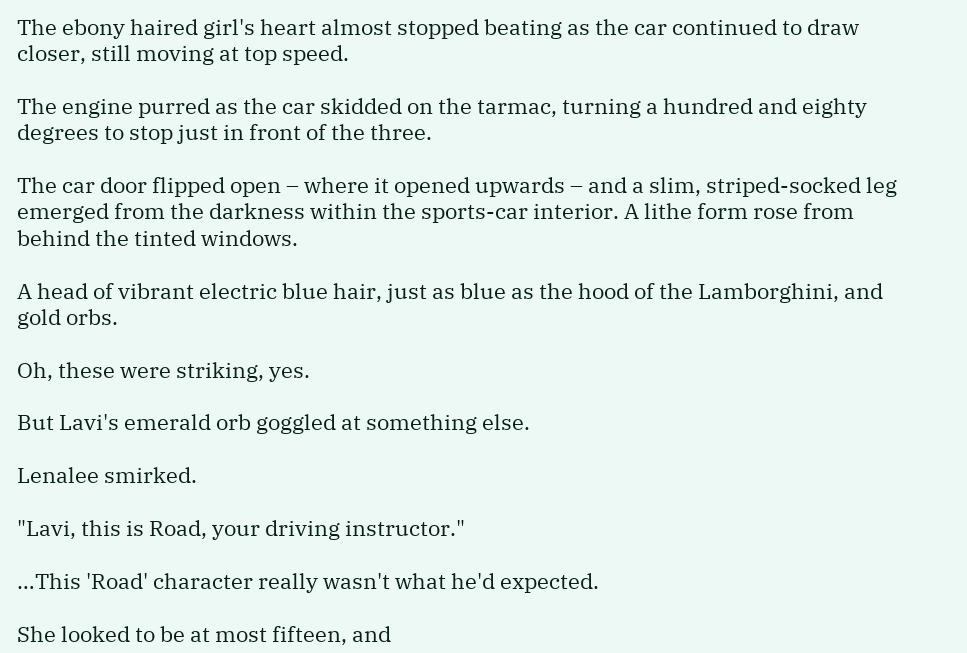The ebony haired girl's heart almost stopped beating as the car continued to draw closer, still moving at top speed.

The engine purred as the car skidded on the tarmac, turning a hundred and eighty degrees to stop just in front of the three.

The car door flipped open – where it opened upwards – and a slim, striped-socked leg emerged from the darkness within the sports-car interior. A lithe form rose from behind the tinted windows.

A head of vibrant electric blue hair, just as blue as the hood of the Lamborghini, and gold orbs.

Oh, these were striking, yes.

But Lavi's emerald orb goggled at something else.

Lenalee smirked.

"Lavi, this is Road, your driving instructor."

…This 'Road' character really wasn't what he'd expected.

She looked to be at most fifteen, and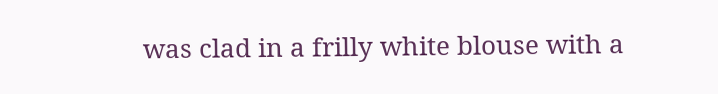was clad in a frilly white blouse with a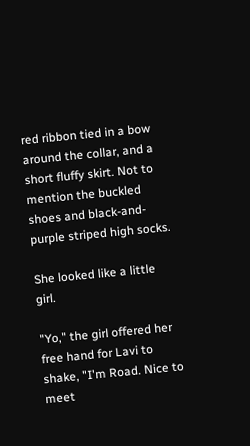red ribbon tied in a bow around the collar, and a short fluffy skirt. Not to mention the buckled shoes and black-and-purple striped high socks.

She looked like a little girl.

"Yo," the girl offered her free hand for Lavi to shake, "I'm Road. Nice to meet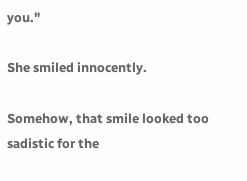you."

She smiled innocently.

Somehow, that smile looked too sadistic for the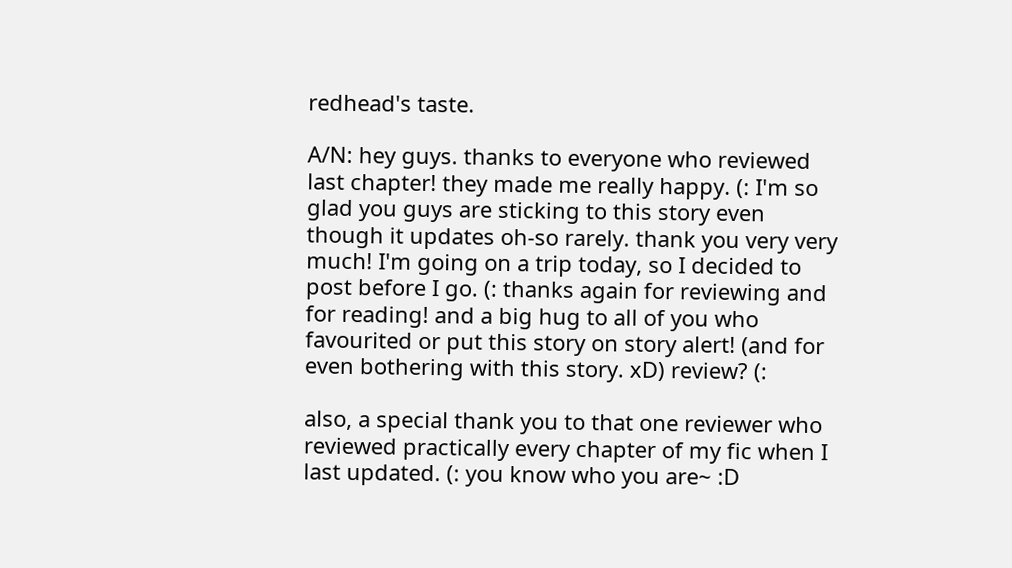redhead's taste.

A/N: hey guys. thanks to everyone who reviewed last chapter! they made me really happy. (: I'm so glad you guys are sticking to this story even though it updates oh-so rarely. thank you very very much! I'm going on a trip today, so I decided to post before I go. (: thanks again for reviewing and for reading! and a big hug to all of you who favourited or put this story on story alert! (and for even bothering with this story. xD) review? (:

also, a special thank you to that one reviewer who reviewed practically every chapter of my fic when I last updated. (: you know who you are~ :D